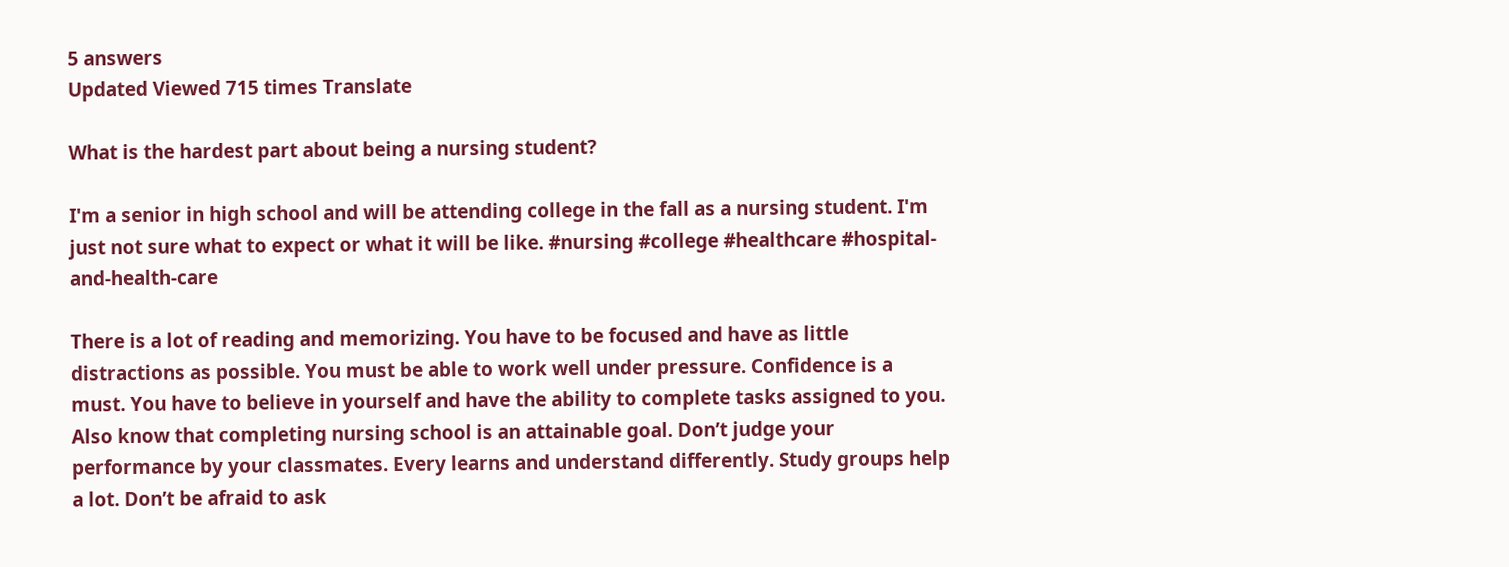5 answers
Updated Viewed 715 times Translate

What is the hardest part about being a nursing student?

I'm a senior in high school and will be attending college in the fall as a nursing student. I'm just not sure what to expect or what it will be like. #nursing #college #healthcare #hospital-and-health-care

There is a lot of reading and memorizing. You have to be focused and have as little distractions as possible. You must be able to work well under pressure. Confidence is a must. You have to believe in yourself and have the ability to complete tasks assigned to you. Also know that completing nursing school is an attainable goal. Don’t judge your performance by your classmates. Every learns and understand differently. Study groups help a lot. Don’t be afraid to ask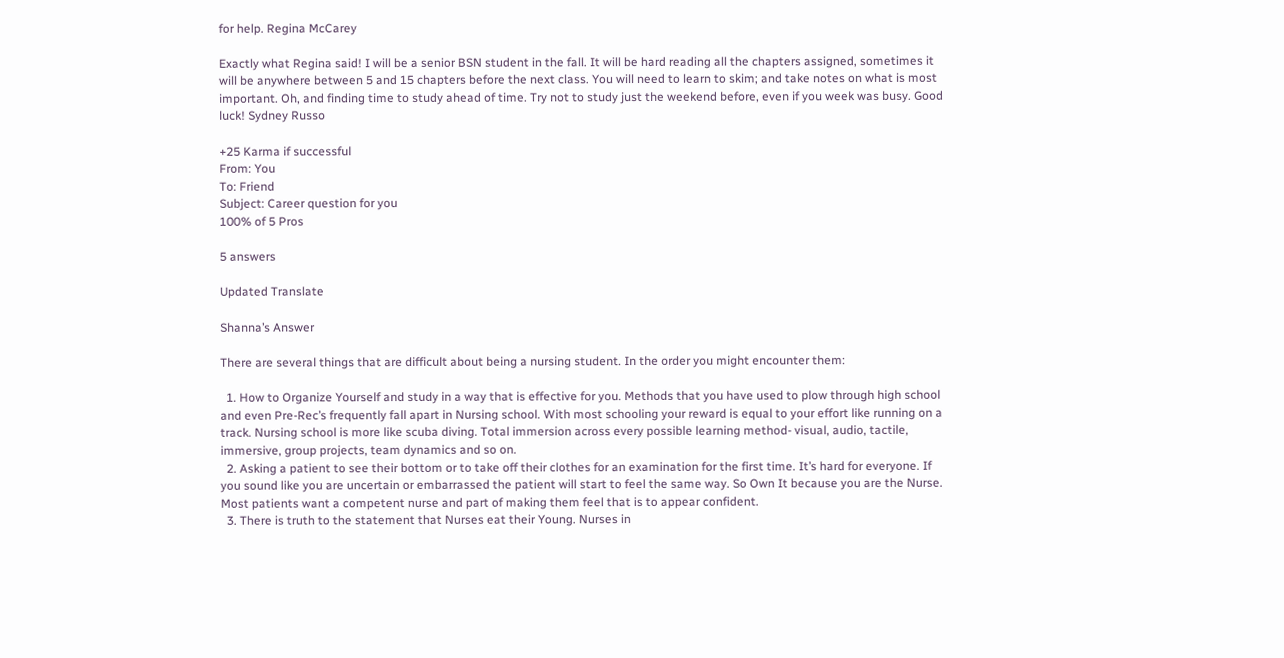for help. Regina McCarey

Exactly what Regina said! I will be a senior BSN student in the fall. It will be hard reading all the chapters assigned, sometimes it will be anywhere between 5 and 15 chapters before the next class. You will need to learn to skim; and take notes on what is most important. Oh, and finding time to study ahead of time. Try not to study just the weekend before, even if you week was busy. Good luck! Sydney Russo

+25 Karma if successful
From: You
To: Friend
Subject: Career question for you
100% of 5 Pros

5 answers

Updated Translate

Shanna’s Answer

There are several things that are difficult about being a nursing student. In the order you might encounter them:

  1. How to Organize Yourself and study in a way that is effective for you. Methods that you have used to plow through high school and even Pre-Rec’s frequently fall apart in Nursing school. With most schooling your reward is equal to your effort like running on a track. Nursing school is more like scuba diving. Total immersion across every possible learning method- visual, audio, tactile, immersive, group projects, team dynamics and so on.
  2. Asking a patient to see their bottom or to take off their clothes for an examination for the first time. It’s hard for everyone. If you sound like you are uncertain or embarrassed the patient will start to feel the same way. So Own It because you are the Nurse. Most patients want a competent nurse and part of making them feel that is to appear confident.
  3. There is truth to the statement that Nurses eat their Young. Nurses in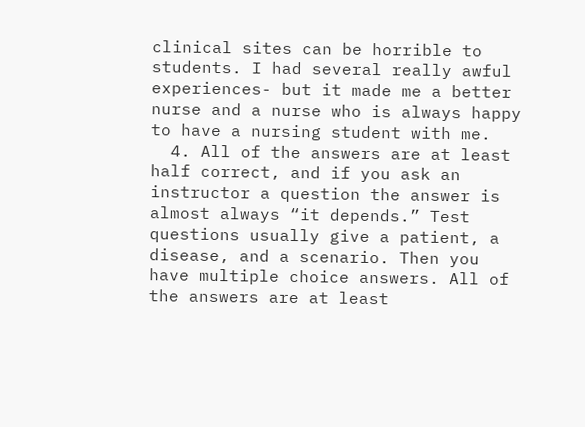clinical sites can be horrible to students. I had several really awful experiences- but it made me a better nurse and a nurse who is always happy to have a nursing student with me.
  4. All of the answers are at least half correct, and if you ask an instructor a question the answer is almost always “it depends.” Test questions usually give a patient, a disease, and a scenario. Then you have multiple choice answers. All of the answers are at least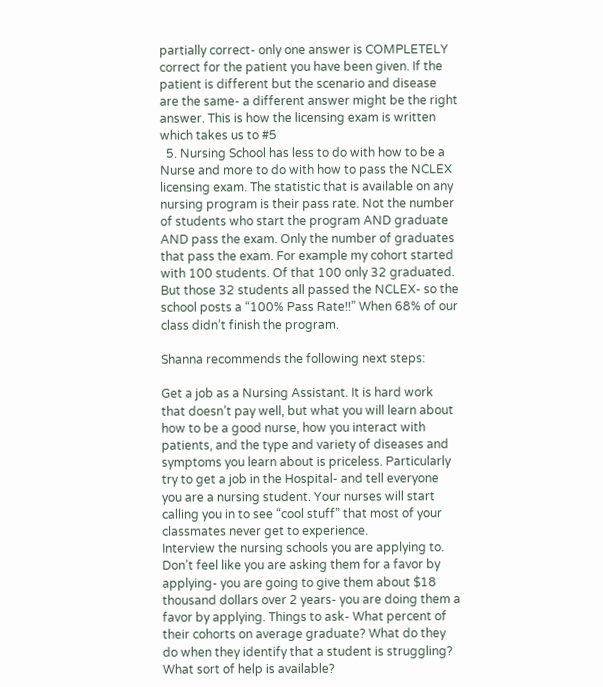partially correct- only one answer is COMPLETELY correct for the patient you have been given. If the patient is different but the scenario and disease are the same- a different answer might be the right answer. This is how the licensing exam is written which takes us to #5
  5. Nursing School has less to do with how to be a Nurse and more to do with how to pass the NCLEX licensing exam. The statistic that is available on any nursing program is their pass rate. Not the number of students who start the program AND graduate AND pass the exam. Only the number of graduates that pass the exam. For example my cohort started with 100 students. Of that 100 only 32 graduated. But those 32 students all passed the NCLEX- so the school posts a “100% Pass Rate!!” When 68% of our class didn’t finish the program.

Shanna recommends the following next steps:

Get a job as a Nursing Assistant. It is hard work that doesn’t pay well, but what you will learn about how to be a good nurse, how you interact with patients, and the type and variety of diseases and symptoms you learn about is priceless. Particularly try to get a job in the Hospital- and tell everyone you are a nursing student. Your nurses will start calling you in to see “cool stuff” that most of your classmates never get to experience.
Interview the nursing schools you are applying to. Don’t feel like you are asking them for a favor by applying- you are going to give them about $18 thousand dollars over 2 years- you are doing them a favor by applying. Things to ask- What percent of their cohorts on average graduate? What do they do when they identify that a student is struggling? What sort of help is available?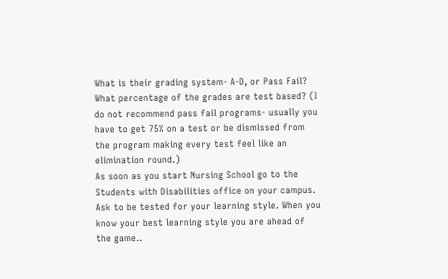What is their grading system- A-D, or Pass Fail? What percentage of the grades are test based? (I do not recommend pass fail programs- usually you have to get 75% on a test or be dismissed from the program making every test feel like an elimination round.)
As soon as you start Nursing School go to the Students with Disabilities office on your campus. Ask to be tested for your learning style. When you know your best learning style you are ahead of the game..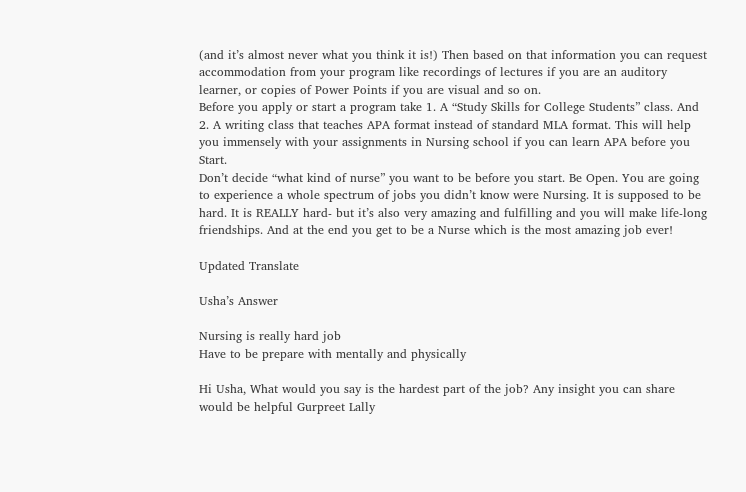(and it’s almost never what you think it is!) Then based on that information you can request accommodation from your program like recordings of lectures if you are an auditory learner, or copies of Power Points if you are visual and so on.
Before you apply or start a program take 1. A “Study Skills for College Students” class. And 2. A writing class that teaches APA format instead of standard MLA format. This will help you immensely with your assignments in Nursing school if you can learn APA before you Start.
Don’t decide “what kind of nurse” you want to be before you start. Be Open. You are going to experience a whole spectrum of jobs you didn’t know were Nursing. It is supposed to be hard. It is REALLY hard- but it’s also very amazing and fulfilling and you will make life-long friendships. And at the end you get to be a Nurse which is the most amazing job ever!

Updated Translate

Usha’s Answer

Nursing is really hard job
Have to be prepare with mentally and physically

Hi Usha, What would you say is the hardest part of the job? Any insight you can share would be helpful Gurpreet Lally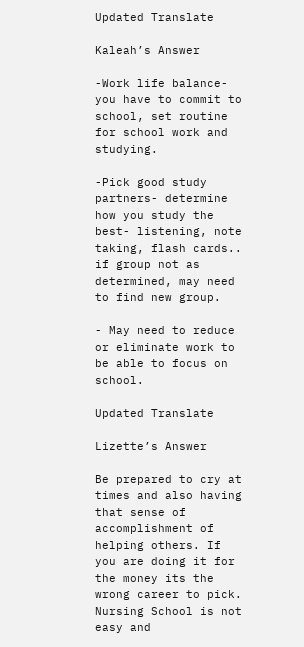Updated Translate

Kaleah’s Answer

-Work life balance- you have to commit to school, set routine for school work and studying.

-Pick good study partners- determine how you study the best- listening, note taking, flash cards.. if group not as determined, may need to find new group.

- May need to reduce or eliminate work to be able to focus on school.

Updated Translate

Lizette’s Answer

Be prepared to cry at times and also having that sense of accomplishment of helping others. If you are doing it for the money its the wrong career to pick. Nursing School is not easy and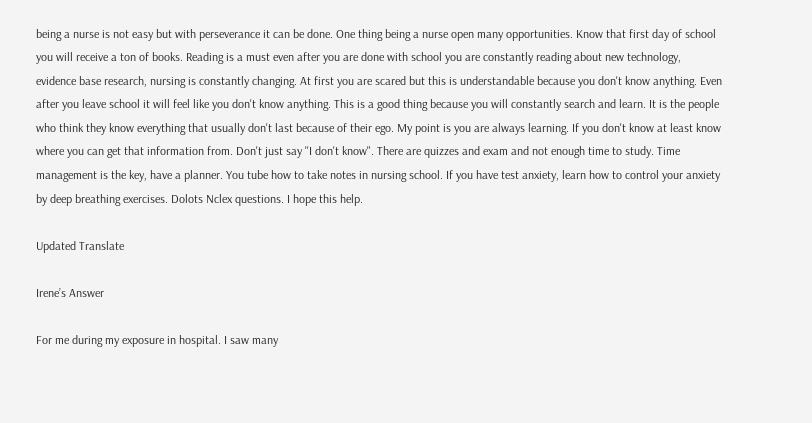being a nurse is not easy but with perseverance it can be done. One thing being a nurse open many opportunities. Know that first day of school you will receive a ton of books. Reading is a must even after you are done with school you are constantly reading about new technology, evidence base research, nursing is constantly changing. At first you are scared but this is understandable because you don't know anything. Even after you leave school it will feel like you don't know anything. This is a good thing because you will constantly search and learn. It is the people who think they know everything that usually don't last because of their ego. My point is you are always learning. If you don't know at least know where you can get that information from. Don't just say ''I don't know". There are quizzes and exam and not enough time to study. Time management is the key, have a planner. You tube how to take notes in nursing school. If you have test anxiety, learn how to control your anxiety by deep breathing exercises. Dolots Nclex questions. I hope this help.

Updated Translate

Irene’s Answer

For me during my exposure in hospital. I saw many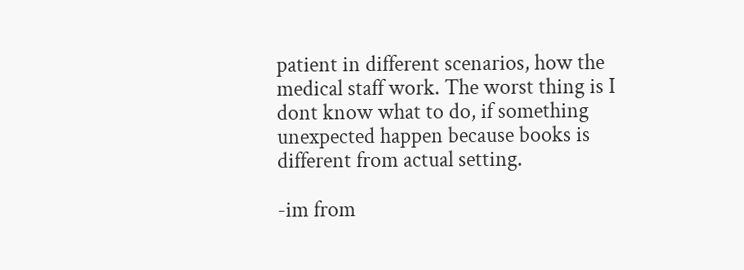patient in different scenarios, how the medical staff work. The worst thing is I dont know what to do, if something unexpected happen because books is different from actual setting.

-im from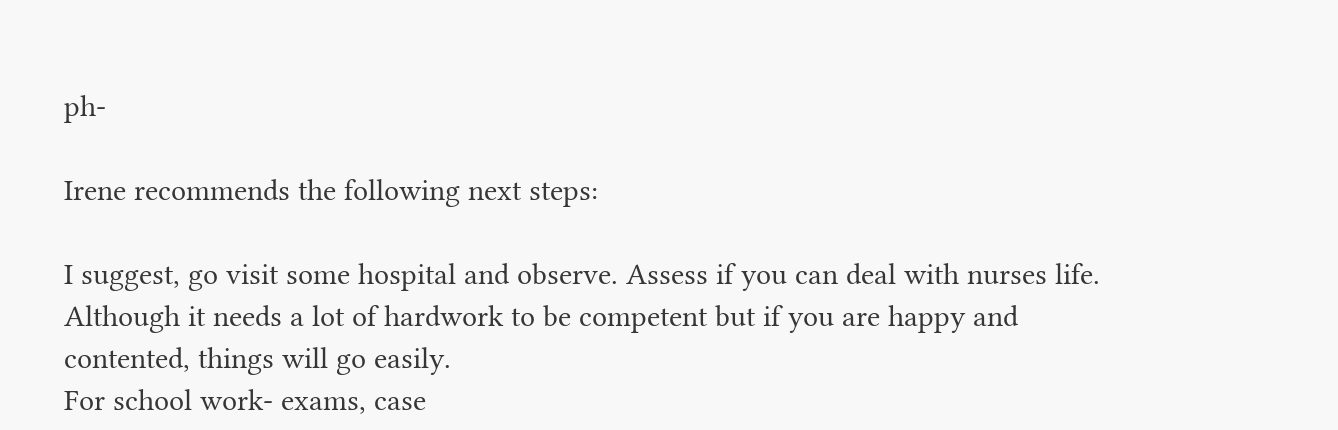ph-

Irene recommends the following next steps:

I suggest, go visit some hospital and observe. Assess if you can deal with nurses life. Although it needs a lot of hardwork to be competent but if you are happy and contented, things will go easily.
For school work- exams, case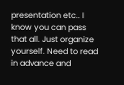presentation etc.. I know you can pass that all. Just organize yourself. Need to read in advance and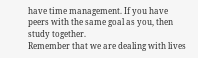have time management. If you have peers with the same goal as you, then study together.
Remember that we are dealing with lives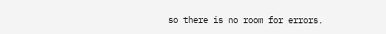so there is no room for errors.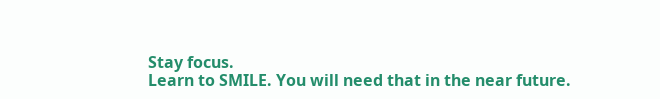Stay focus.
Learn to SMILE. You will need that in the near future.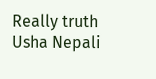Really truth Usha Nepali